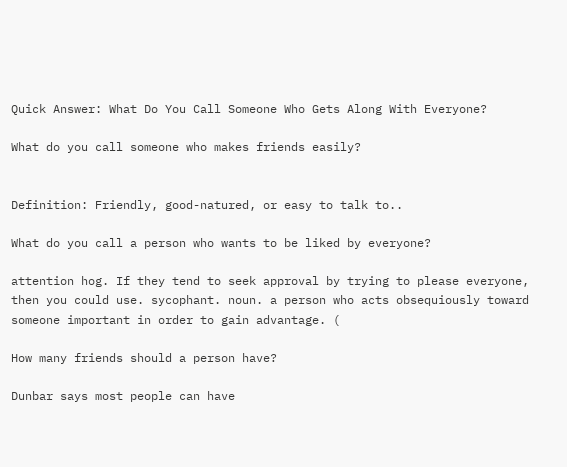Quick Answer: What Do You Call Someone Who Gets Along With Everyone?

What do you call someone who makes friends easily?


Definition: Friendly, good-natured, or easy to talk to..

What do you call a person who wants to be liked by everyone?

attention hog. If they tend to seek approval by trying to please everyone, then you could use. sycophant. noun. a person who acts obsequiously toward someone important in order to gain advantage. (

How many friends should a person have?

Dunbar says most people can have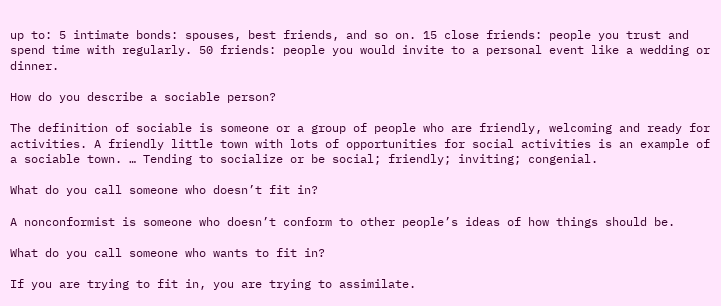up to: 5 intimate bonds: spouses, best friends, and so on. 15 close friends: people you trust and spend time with regularly. 50 friends: people you would invite to a personal event like a wedding or dinner.

How do you describe a sociable person?

The definition of sociable is someone or a group of people who are friendly, welcoming and ready for activities. A friendly little town with lots of opportunities for social activities is an example of a sociable town. … Tending to socialize or be social; friendly; inviting; congenial.

What do you call someone who doesn’t fit in?

A nonconformist is someone who doesn’t conform to other people’s ideas of how things should be.

What do you call someone who wants to fit in?

If you are trying to fit in, you are trying to assimilate.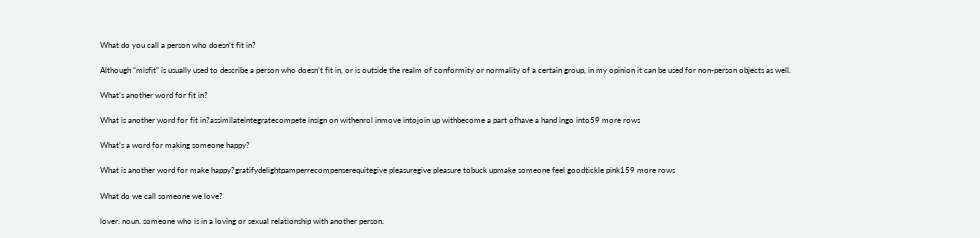What do you call a person who doesn’t fit in?

Although “misfit” is usually used to describe a person who doesn’t fit in, or is outside the realm of conformity or normality of a certain group, in my opinion it can be used for non-person objects as well.

What’s another word for fit in?

What is another word for fit in?assimilateintegratecompete insign on withenrol inmove intojoin up withbecome a part ofhave a hand ingo into59 more rows

What’s a word for making someone happy?

What is another word for make happy?gratifydelightpamperrecompenserequitegive pleasuregive pleasure tobuck upmake someone feel goodtickle pink159 more rows

What do we call someone we love?

lover. noun. someone who is in a loving or sexual relationship with another person.